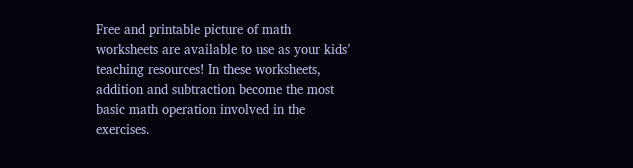Free and printable picture of math worksheets are available to use as your kids’ teaching resources! In these worksheets, addition and subtraction become the most basic math operation involved in the exercises.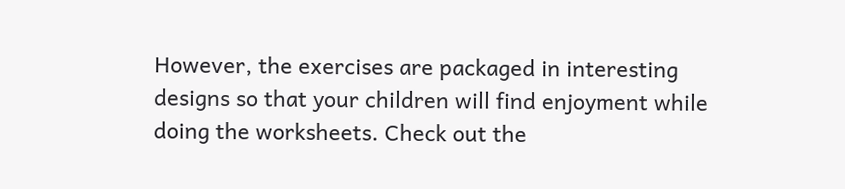However, the exercises are packaged in interesting designs so that your children will find enjoyment while doing the worksheets. Check out the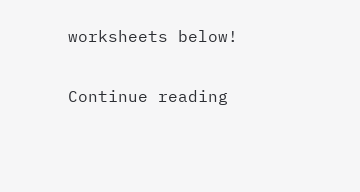worksheets below!

Continue reading